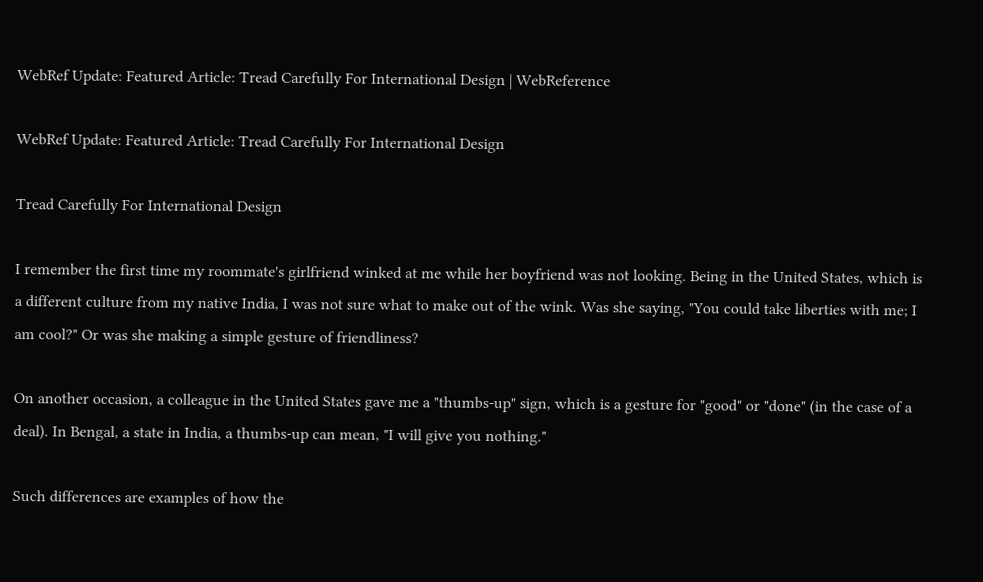WebRef Update: Featured Article: Tread Carefully For International Design | WebReference

WebRef Update: Featured Article: Tread Carefully For International Design

Tread Carefully For International Design

I remember the first time my roommate's girlfriend winked at me while her boyfriend was not looking. Being in the United States, which is a different culture from my native India, I was not sure what to make out of the wink. Was she saying, "You could take liberties with me; I am cool?" Or was she making a simple gesture of friendliness?

On another occasion, a colleague in the United States gave me a "thumbs-up" sign, which is a gesture for "good" or "done" (in the case of a deal). In Bengal, a state in India, a thumbs-up can mean, "I will give you nothing."

Such differences are examples of how the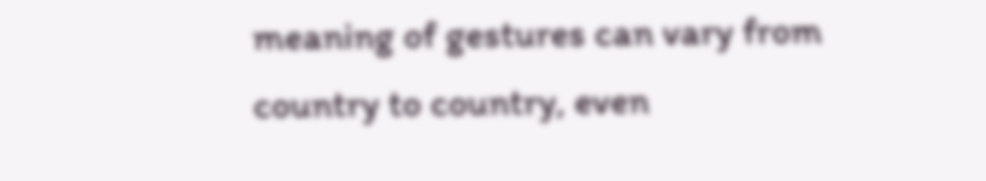meaning of gestures can vary from country to country, even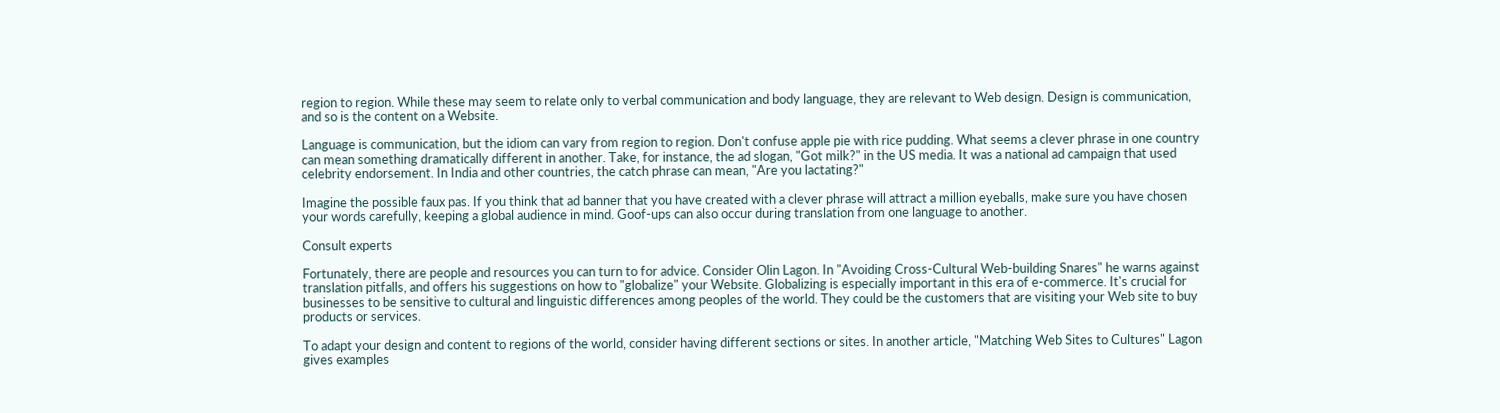region to region. While these may seem to relate only to verbal communication and body language, they are relevant to Web design. Design is communication, and so is the content on a Website.

Language is communication, but the idiom can vary from region to region. Don't confuse apple pie with rice pudding. What seems a clever phrase in one country can mean something dramatically different in another. Take, for instance, the ad slogan, "Got milk?" in the US media. It was a national ad campaign that used celebrity endorsement. In India and other countries, the catch phrase can mean, "Are you lactating?"

Imagine the possible faux pas. If you think that ad banner that you have created with a clever phrase will attract a million eyeballs, make sure you have chosen your words carefully, keeping a global audience in mind. Goof-ups can also occur during translation from one language to another.

Consult experts

Fortunately, there are people and resources you can turn to for advice. Consider Olin Lagon. In "Avoiding Cross-Cultural Web-building Snares" he warns against translation pitfalls, and offers his suggestions on how to "globalize" your Website. Globalizing is especially important in this era of e-commerce. It's crucial for businesses to be sensitive to cultural and linguistic differences among peoples of the world. They could be the customers that are visiting your Web site to buy products or services.

To adapt your design and content to regions of the world, consider having different sections or sites. In another article, "Matching Web Sites to Cultures" Lagon gives examples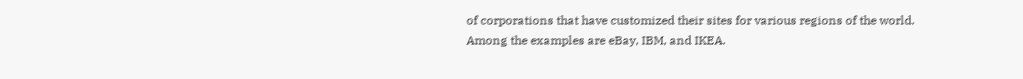of corporations that have customized their sites for various regions of the world. Among the examples are eBay, IBM, and IKEA.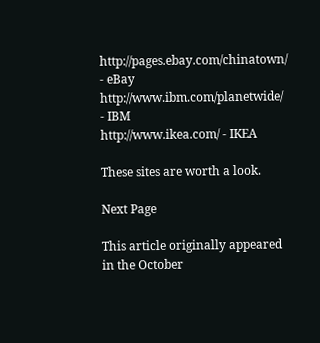http://pages.ebay.com/chinatown/ - eBay
http://www.ibm.com/planetwide/ - IBM
http://www.ikea.com/ - IKEA

These sites are worth a look.

Next Page

This article originally appeared in the October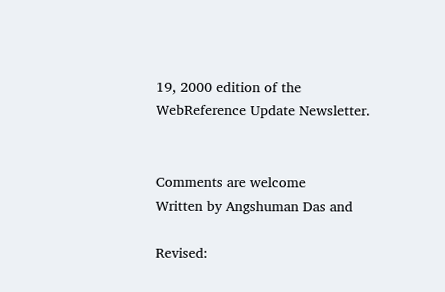19, 2000 edition of the WebReference Update Newsletter.


Comments are welcome
Written by Angshuman Das and

Revised: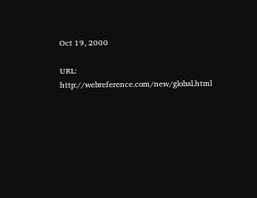Oct 19, 2000

URL: http://webreference.com/new/global.html